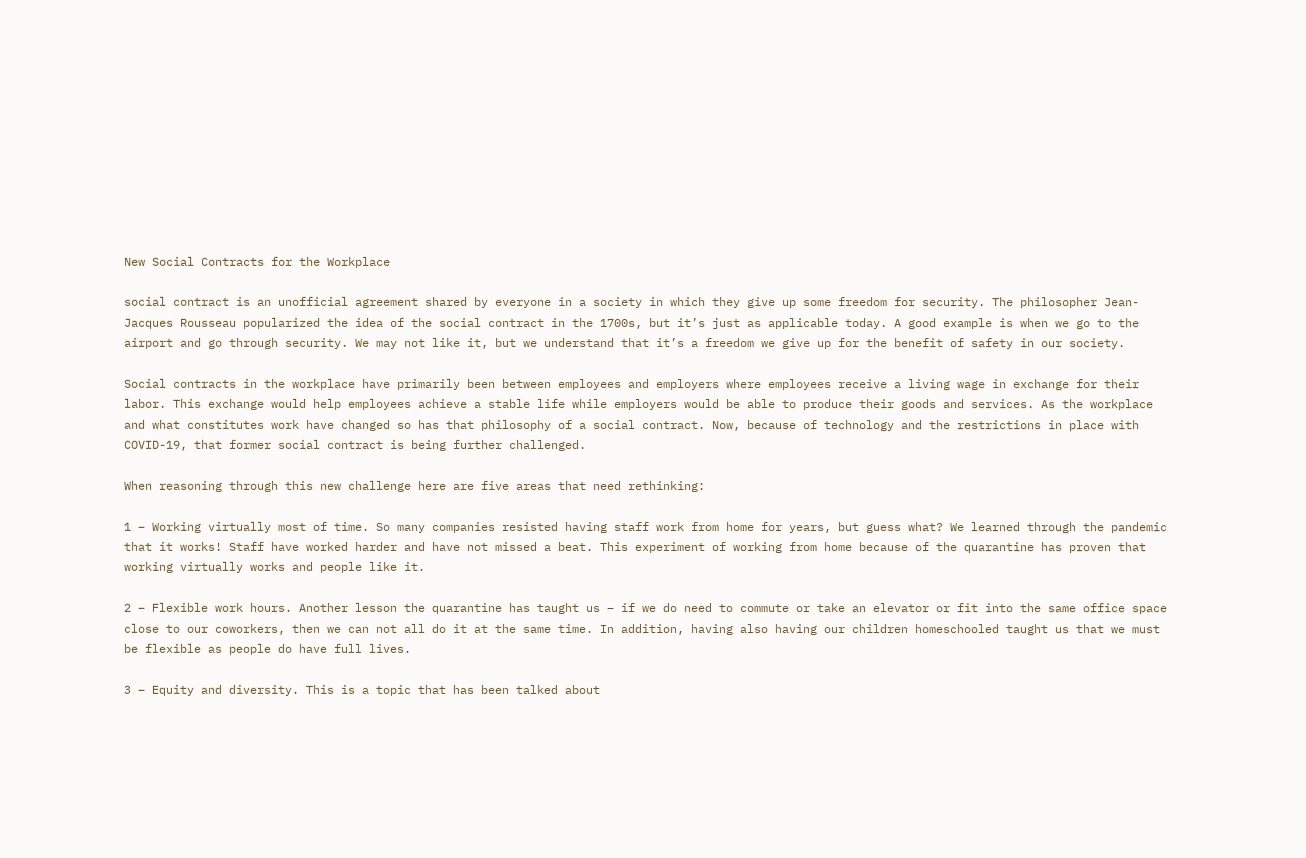New Social Contracts for the Workplace

social contract is an unofficial agreement shared by everyone in a society in which they give up some freedom for security. The philosopher Jean-Jacques Rousseau popularized the idea of the social contract in the 1700s, but it’s just as applicable today. A good example is when we go to the airport and go through security. We may not like it, but we understand that it’s a freedom we give up for the benefit of safety in our society.

Social contracts in the workplace have primarily been between employees and employers where employees receive a living wage in exchange for their labor. This exchange would help employees achieve a stable life while employers would be able to produce their goods and services. As the workplace and what constitutes work have changed so has that philosophy of a social contract. Now, because of technology and the restrictions in place with COVID-19, that former social contract is being further challenged.

When reasoning through this new challenge here are five areas that need rethinking:

1 – Working virtually most of time. So many companies resisted having staff work from home for years, but guess what? We learned through the pandemic that it works! Staff have worked harder and have not missed a beat. This experiment of working from home because of the quarantine has proven that working virtually works and people like it.

2 – Flexible work hours. Another lesson the quarantine has taught us – if we do need to commute or take an elevator or fit into the same office space close to our coworkers, then we can not all do it at the same time. In addition, having also having our children homeschooled taught us that we must be flexible as people do have full lives.

3 – Equity and diversity. This is a topic that has been talked about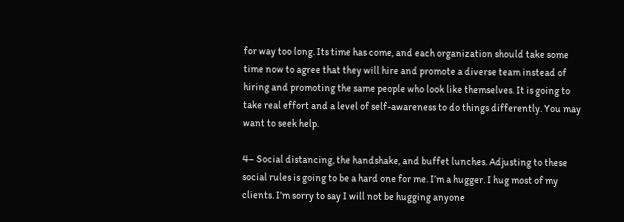for way too long. Its time has come, and each organization should take some time now to agree that they will hire and promote a diverse team instead of hiring and promoting the same people who look like themselves. It is going to take real effort and a level of self-awareness to do things differently. You may want to seek help.

4– Social distancing, the handshake, and buffet lunches. Adjusting to these social rules is going to be a hard one for me. I’m a hugger. I hug most of my clients. I’m sorry to say I will not be hugging anyone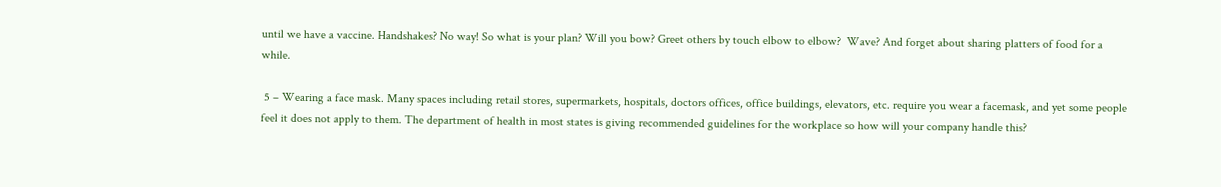until we have a vaccine. Handshakes? No way! So what is your plan? Will you bow? Greet others by touch elbow to elbow?  Wave? And forget about sharing platters of food for a while.

 5 – Wearing a face mask. Many spaces including retail stores, supermarkets, hospitals, doctors offices, office buildings, elevators, etc. require you wear a facemask, and yet some people feel it does not apply to them. The department of health in most states is giving recommended guidelines for the workplace so how will your company handle this?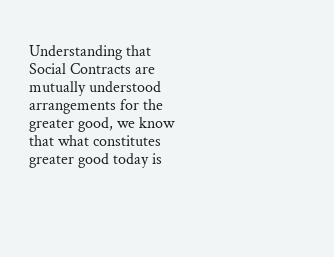Understanding that Social Contracts are mutually understood arrangements for the greater good, we know that what constitutes greater good today is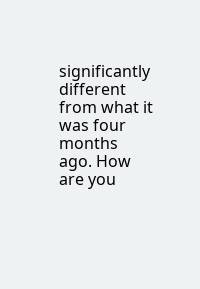significantly different from what it was four months ago. How are you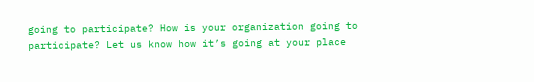going to participate? How is your organization going to participate? Let us know how it’s going at your place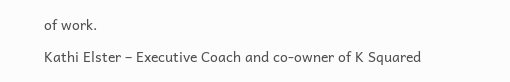of work.

Kathi Elster – Executive Coach and co-owner of K Squared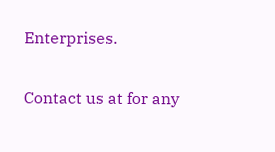Enterprises.

Contact us at for any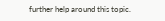further help around this topic.